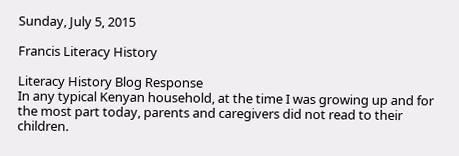Sunday, July 5, 2015

Francis Literacy History

Literacy History Blog Response
In any typical Kenyan household, at the time I was growing up and for the most part today, parents and caregivers did not read to their children.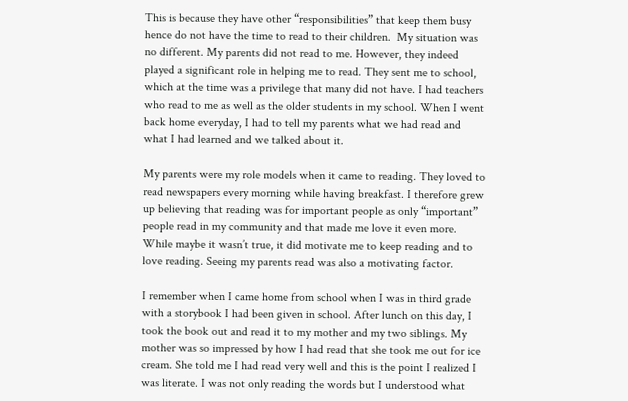This is because they have other “responsibilities” that keep them busy hence do not have the time to read to their children.  My situation was no different. My parents did not read to me. However, they indeed played a significant role in helping me to read. They sent me to school, which at the time was a privilege that many did not have. I had teachers who read to me as well as the older students in my school. When I went back home everyday, I had to tell my parents what we had read and what I had learned and we talked about it.

My parents were my role models when it came to reading. They loved to read newspapers every morning while having breakfast. I therefore grew up believing that reading was for important people as only “important” people read in my community and that made me love it even more. While maybe it wasn’t true, it did motivate me to keep reading and to love reading. Seeing my parents read was also a motivating factor.

I remember when I came home from school when I was in third grade with a storybook I had been given in school. After lunch on this day, I took the book out and read it to my mother and my two siblings. My mother was so impressed by how I had read that she took me out for ice cream. She told me I had read very well and this is the point I realized I was literate. I was not only reading the words but I understood what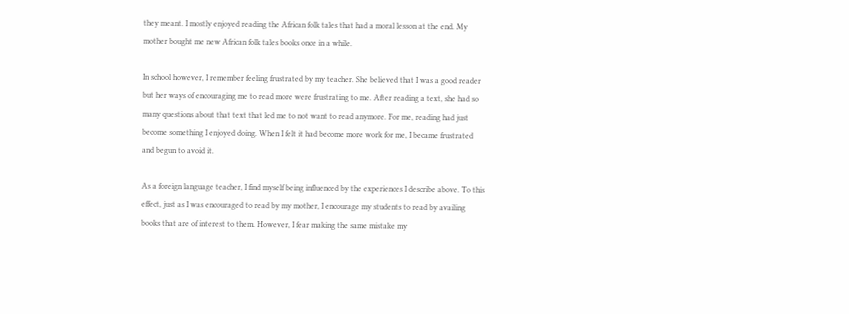they meant. I mostly enjoyed reading the African folk tales that had a moral lesson at the end. My mother bought me new African folk tales books once in a while.

In school however, I remember feeling frustrated by my teacher. She believed that I was a good reader but her ways of encouraging me to read more were frustrating to me. After reading a text, she had so many questions about that text that led me to not want to read anymore. For me, reading had just become something I enjoyed doing. When I felt it had become more work for me, I became frustrated and begun to avoid it.

As a foreign language teacher, I find myself being influenced by the experiences I describe above. To this effect, just as I was encouraged to read by my mother, I encourage my students to read by availing books that are of interest to them. However, I fear making the same mistake my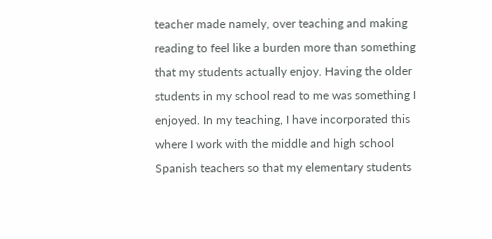teacher made namely, over teaching and making reading to feel like a burden more than something that my students actually enjoy. Having the older students in my school read to me was something I enjoyed. In my teaching, I have incorporated this where I work with the middle and high school Spanish teachers so that my elementary students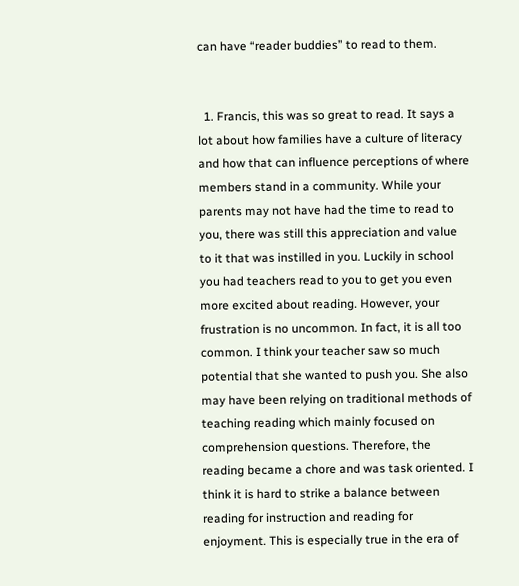can have “reader buddies” to read to them.


  1. Francis, this was so great to read. It says a lot about how families have a culture of literacy and how that can influence perceptions of where members stand in a community. While your parents may not have had the time to read to you, there was still this appreciation and value to it that was instilled in you. Luckily in school you had teachers read to you to get you even more excited about reading. However, your frustration is no uncommon. In fact, it is all too common. I think your teacher saw so much potential that she wanted to push you. She also may have been relying on traditional methods of teaching reading which mainly focused on comprehension questions. Therefore, the reading became a chore and was task oriented. I think it is hard to strike a balance between reading for instruction and reading for enjoyment. This is especially true in the era of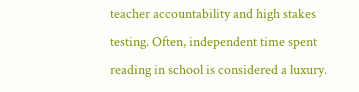teacher accountability and high stakes testing. Often, independent time spent reading in school is considered a luxury.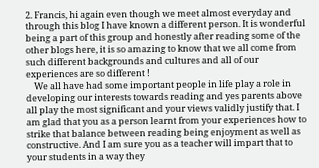2. Francis, hi again even though we meet almost everyday and through this blog I have known a different person. It is wonderful being a part of this group and honestly after reading some of the other blogs here, it is so amazing to know that we all come from such different backgrounds and cultures and all of our experiences are so different !
    We all have had some important people in life play a role in developing our interests towards reading and yes parents above all play the most significant and your views validly justify that. I am glad that you as a person learnt from your experiences how to strike that balance between reading being enjoyment as well as constructive. And I am sure you as a teacher will impart that to your students in a way they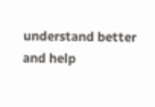understand better and help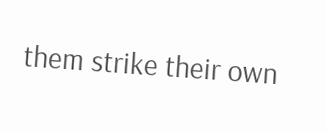them strike their own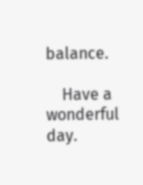balance.

    Have a wonderful day.